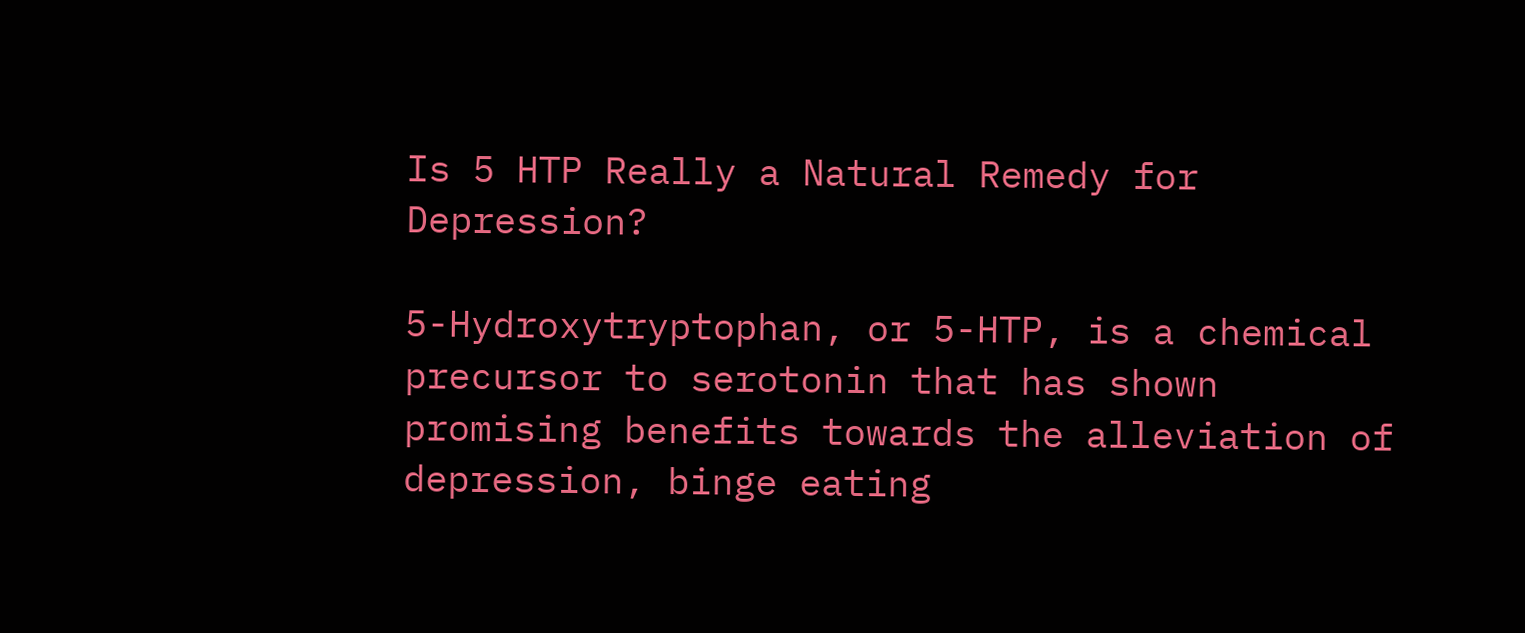Is 5 HTP Really a Natural Remedy for Depression?

5-Hydroxytryptophan, or 5-HTP, is a chemical precursor to serotonin that has shown promising benefits towards the alleviation of depression, binge eating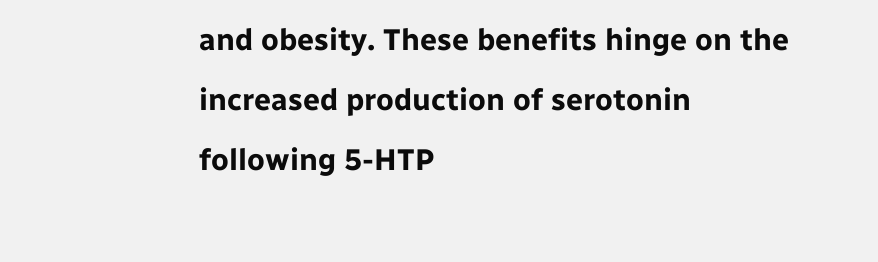and obesity. These benefits hinge on the increased production of serotonin following 5-HTP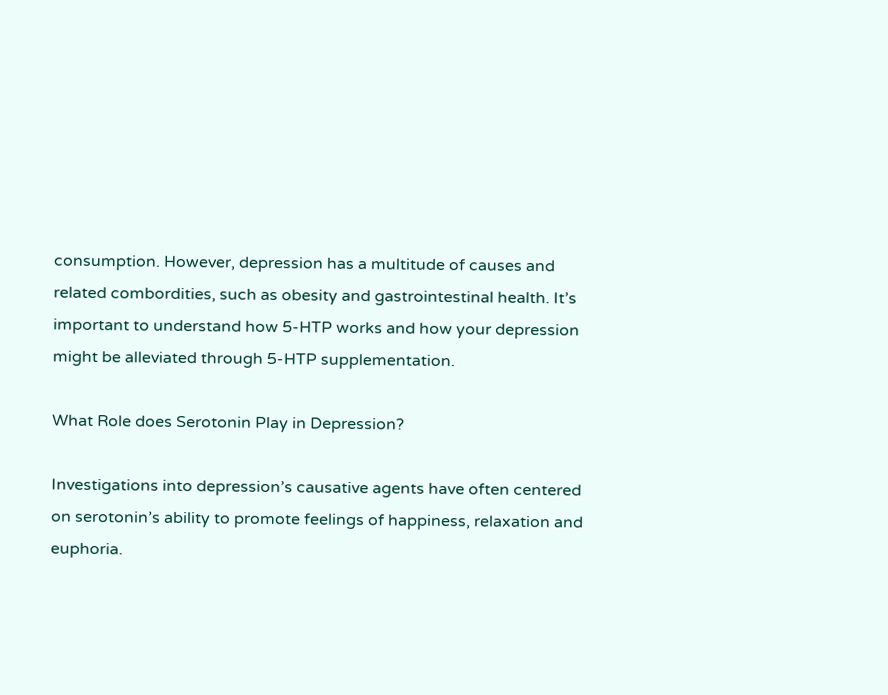consumption. However, depression has a multitude of causes and related combordities, such as obesity and gastrointestinal health. It’s important to understand how 5-HTP works and how your depression might be alleviated through 5-HTP supplementation.

What Role does Serotonin Play in Depression?

Investigations into depression’s causative agents have often centered on serotonin’s ability to promote feelings of happiness, relaxation and euphoria.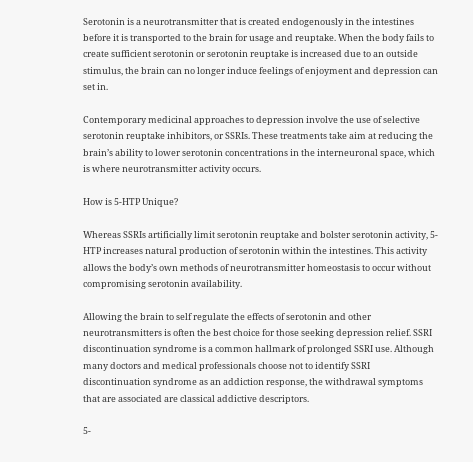Serotonin is a neurotransmitter that is created endogenously in the intestines before it is transported to the brain for usage and reuptake. When the body fails to create sufficient serotonin or serotonin reuptake is increased due to an outside stimulus, the brain can no longer induce feelings of enjoyment and depression can set in.

Contemporary medicinal approaches to depression involve the use of selective serotonin reuptake inhibitors, or SSRIs. These treatments take aim at reducing the brain’s ability to lower serotonin concentrations in the interneuronal space, which is where neurotransmitter activity occurs.

How is 5-HTP Unique?

Whereas SSRIs artificially limit serotonin reuptake and bolster serotonin activity, 5-HTP increases natural production of serotonin within the intestines. This activity allows the body’s own methods of neurotransmitter homeostasis to occur without compromising serotonin availability.

Allowing the brain to self regulate the effects of serotonin and other neurotransmitters is often the best choice for those seeking depression relief. SSRI discontinuation syndrome is a common hallmark of prolonged SSRI use. Although many doctors and medical professionals choose not to identify SSRI discontinuation syndrome as an addiction response, the withdrawal symptoms that are associated are classical addictive descriptors.

5-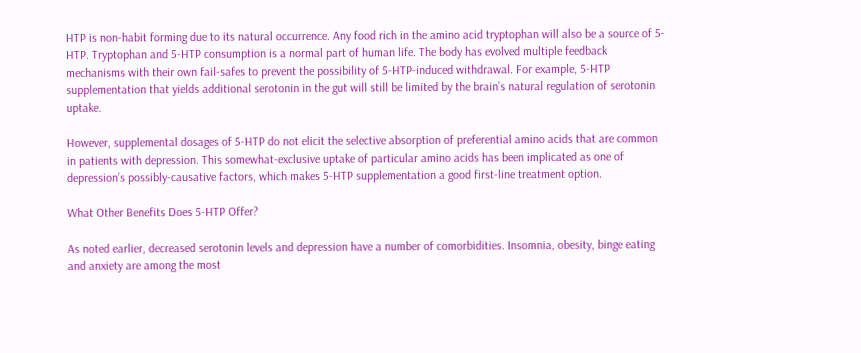HTP is non-habit forming due to its natural occurrence. Any food rich in the amino acid tryptophan will also be a source of 5-HTP. Tryptophan and 5-HTP consumption is a normal part of human life. The body has evolved multiple feedback mechanisms with their own fail-safes to prevent the possibility of 5-HTP-induced withdrawal. For example, 5-HTP supplementation that yields additional serotonin in the gut will still be limited by the brain’s natural regulation of serotonin uptake.

However, supplemental dosages of 5-HTP do not elicit the selective absorption of preferential amino acids that are common in patients with depression. This somewhat-exclusive uptake of particular amino acids has been implicated as one of depression’s possibly-causative factors, which makes 5-HTP supplementation a good first-line treatment option.

What Other Benefits Does 5-HTP Offer?

As noted earlier, decreased serotonin levels and depression have a number of comorbidities. Insomnia, obesity, binge eating and anxiety are among the most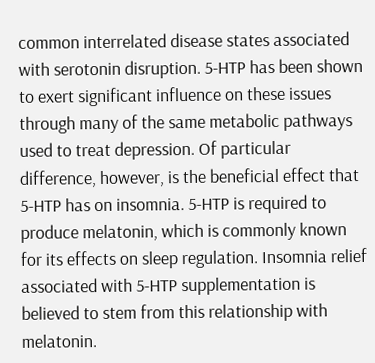common interrelated disease states associated with serotonin disruption. 5-HTP has been shown to exert significant influence on these issues through many of the same metabolic pathways used to treat depression. Of particular difference, however, is the beneficial effect that 5-HTP has on insomnia. 5-HTP is required to produce melatonin, which is commonly known for its effects on sleep regulation. Insomnia relief associated with 5-HTP supplementation is believed to stem from this relationship with melatonin.